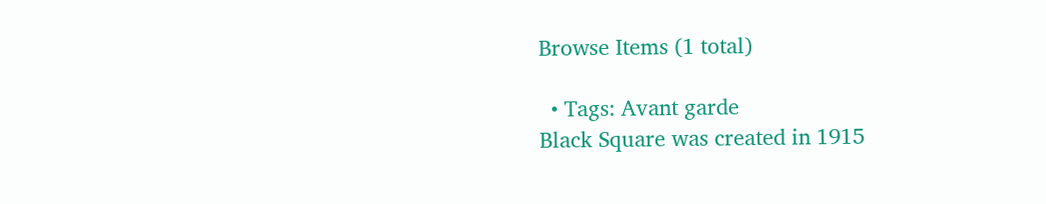Browse Items (1 total)

  • Tags: Avant garde
Black Square was created in 1915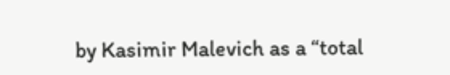by Kasimir Malevich as a “total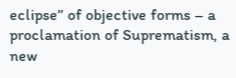eclipse” of objective forms – a proclamation of Suprematism, a new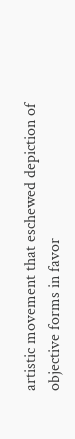artistic movement that eschewed depiction of objective forms in favor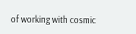of working with cosmic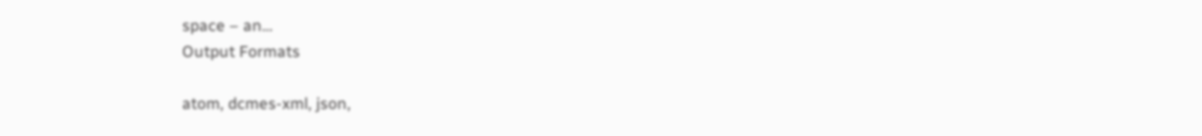space – an…
Output Formats

atom, dcmes-xml, json,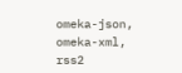omeka-json, omeka-xml, rss2